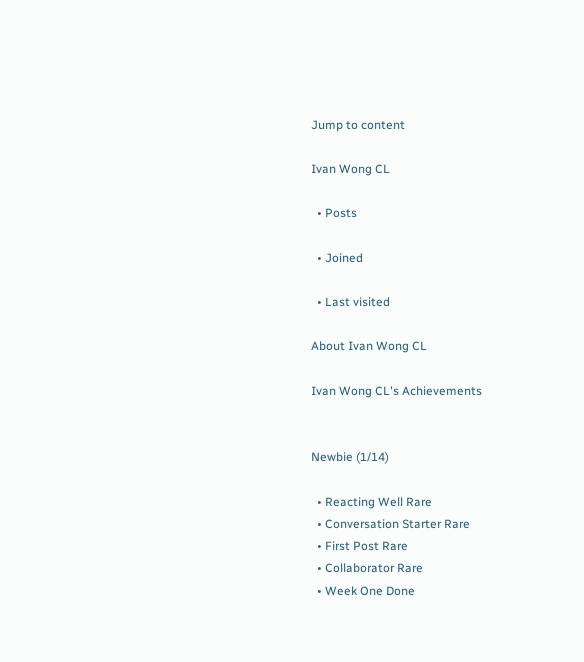Jump to content

Ivan Wong CL

  • Posts

  • Joined

  • Last visited

About Ivan Wong CL

Ivan Wong CL's Achievements


Newbie (1/14)

  • Reacting Well Rare
  • Conversation Starter Rare
  • First Post Rare
  • Collaborator Rare
  • Week One Done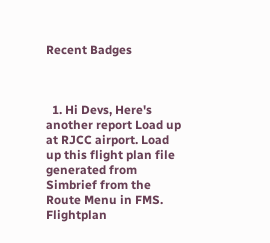Recent Badges



  1. Hi Devs, Here's another report Load up at RJCC airport. Load up this flight plan file generated from Simbrief from the Route Menu in FMS. Flightplan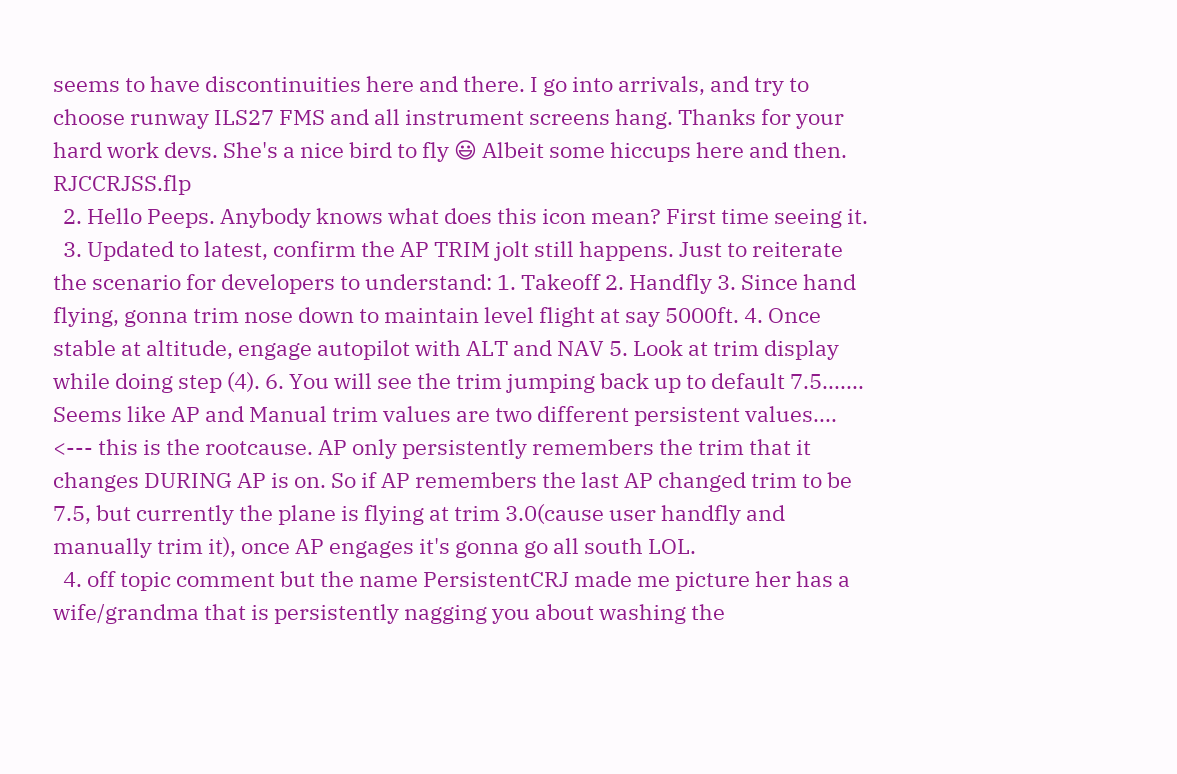seems to have discontinuities here and there. I go into arrivals, and try to choose runway ILS27 FMS and all instrument screens hang. Thanks for your hard work devs. She's a nice bird to fly 😃 Albeit some hiccups here and then. RJCCRJSS.flp
  2. Hello Peeps. Anybody knows what does this icon mean? First time seeing it.
  3. Updated to latest, confirm the AP TRIM jolt still happens. Just to reiterate the scenario for developers to understand: 1. Takeoff 2. Handfly 3. Since hand flying, gonna trim nose down to maintain level flight at say 5000ft. 4. Once stable at altitude, engage autopilot with ALT and NAV 5. Look at trim display while doing step (4). 6. You will see the trim jumping back up to default 7.5....... Seems like AP and Manual trim values are two different persistent values.... <--- this is the rootcause. AP only persistently remembers the trim that it changes DURING AP is on. So if AP remembers the last AP changed trim to be 7.5, but currently the plane is flying at trim 3.0(cause user handfly and manually trim it), once AP engages it's gonna go all south LOL.
  4. off topic comment but the name PersistentCRJ made me picture her has a wife/grandma that is persistently nagging you about washing the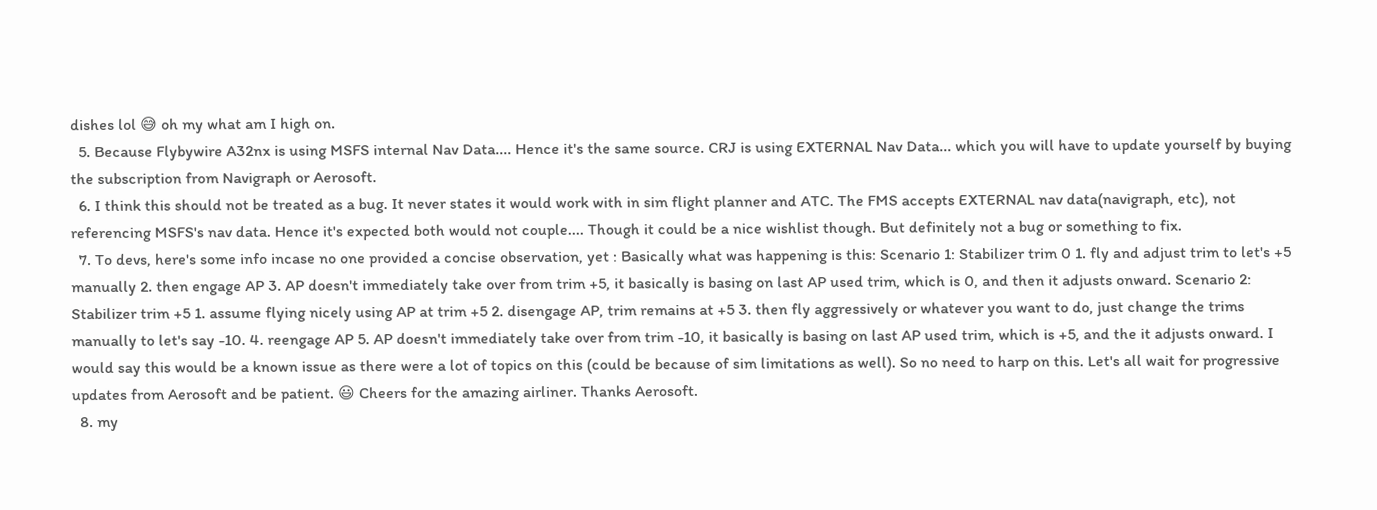dishes lol 😅 oh my what am I high on.
  5. Because Flybywire A32nx is using MSFS internal Nav Data.... Hence it's the same source. CRJ is using EXTERNAL Nav Data... which you will have to update yourself by buying the subscription from Navigraph or Aerosoft.
  6. I think this should not be treated as a bug. It never states it would work with in sim flight planner and ATC. The FMS accepts EXTERNAL nav data(navigraph, etc), not referencing MSFS's nav data. Hence it's expected both would not couple.... Though it could be a nice wishlist though. But definitely not a bug or something to fix.
  7. To devs, here's some info incase no one provided a concise observation, yet : Basically what was happening is this: Scenario 1: Stabilizer trim 0 1. fly and adjust trim to let's +5 manually 2. then engage AP 3. AP doesn't immediately take over from trim +5, it basically is basing on last AP used trim, which is 0, and then it adjusts onward. Scenario 2: Stabilizer trim +5 1. assume flying nicely using AP at trim +5 2. disengage AP, trim remains at +5 3. then fly aggressively or whatever you want to do, just change the trims manually to let's say -10. 4. reengage AP 5. AP doesn't immediately take over from trim -10, it basically is basing on last AP used trim, which is +5, and the it adjusts onward. I would say this would be a known issue as there were a lot of topics on this (could be because of sim limitations as well). So no need to harp on this. Let's all wait for progressive updates from Aerosoft and be patient. 😃 Cheers for the amazing airliner. Thanks Aerosoft.
  8. my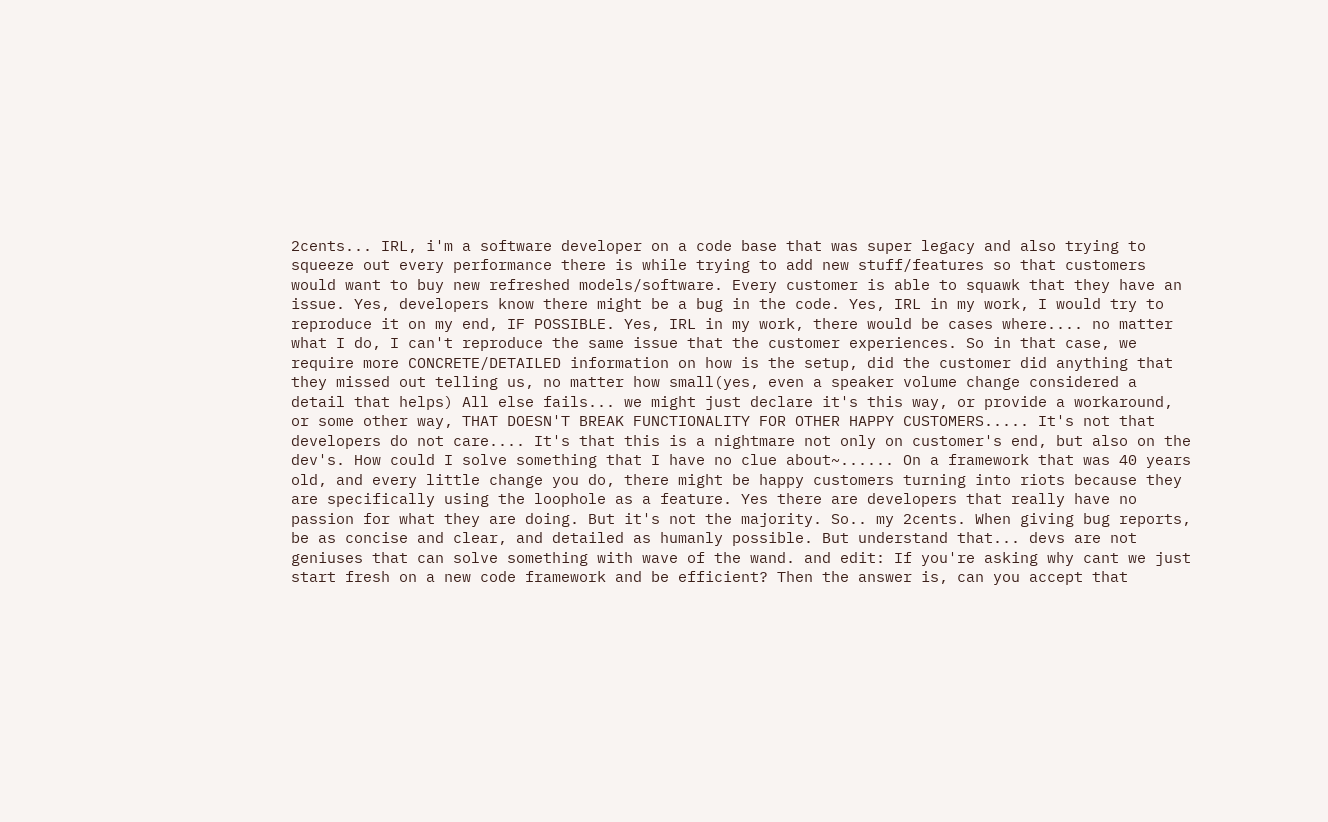2cents... IRL, i'm a software developer on a code base that was super legacy and also trying to squeeze out every performance there is while trying to add new stuff/features so that customers would want to buy new refreshed models/software. Every customer is able to squawk that they have an issue. Yes, developers know there might be a bug in the code. Yes, IRL in my work, I would try to reproduce it on my end, IF POSSIBLE. Yes, IRL in my work, there would be cases where.... no matter what I do, I can't reproduce the same issue that the customer experiences. So in that case, we require more CONCRETE/DETAILED information on how is the setup, did the customer did anything that they missed out telling us, no matter how small(yes, even a speaker volume change considered a detail that helps) All else fails... we might just declare it's this way, or provide a workaround, or some other way, THAT DOESN'T BREAK FUNCTIONALITY FOR OTHER HAPPY CUSTOMERS..... It's not that developers do not care.... It's that this is a nightmare not only on customer's end, but also on the dev's. How could I solve something that I have no clue about~...... On a framework that was 40 years old, and every little change you do, there might be happy customers turning into riots because they are specifically using the loophole as a feature. Yes there are developers that really have no passion for what they are doing. But it's not the majority. So.. my 2cents. When giving bug reports, be as concise and clear, and detailed as humanly possible. But understand that... devs are not geniuses that can solve something with wave of the wand. and edit: If you're asking why cant we just start fresh on a new code framework and be efficient? Then the answer is, can you accept that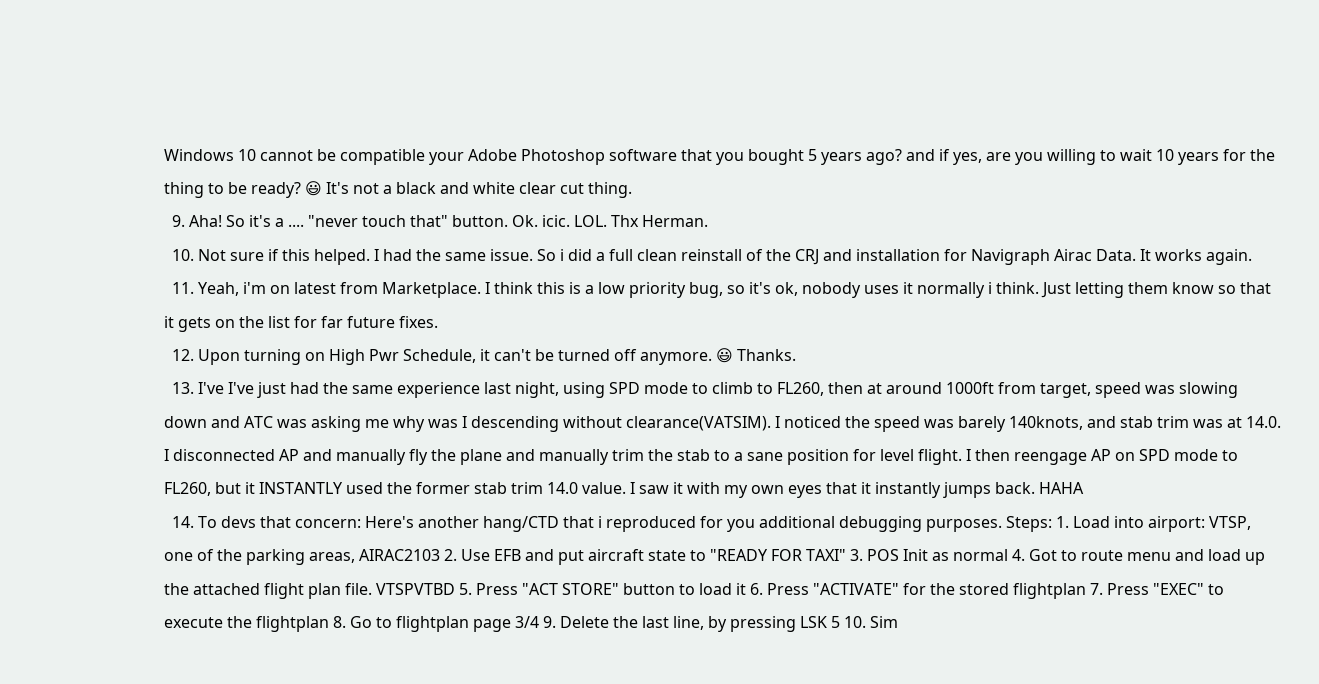Windows 10 cannot be compatible your Adobe Photoshop software that you bought 5 years ago? and if yes, are you willing to wait 10 years for the thing to be ready? 😃 It's not a black and white clear cut thing.
  9. Aha! So it's a .... "never touch that" button. Ok. icic. LOL. Thx Herman.
  10. Not sure if this helped. I had the same issue. So i did a full clean reinstall of the CRJ and installation for Navigraph Airac Data. It works again.
  11. Yeah, i'm on latest from Marketplace. I think this is a low priority bug, so it's ok, nobody uses it normally i think. Just letting them know so that it gets on the list for far future fixes.
  12. Upon turning on High Pwr Schedule, it can't be turned off anymore. 😃 Thanks.
  13. I've I've just had the same experience last night, using SPD mode to climb to FL260, then at around 1000ft from target, speed was slowing down and ATC was asking me why was I descending without clearance(VATSIM). I noticed the speed was barely 140knots, and stab trim was at 14.0. I disconnected AP and manually fly the plane and manually trim the stab to a sane position for level flight. I then reengage AP on SPD mode to FL260, but it INSTANTLY used the former stab trim 14.0 value. I saw it with my own eyes that it instantly jumps back. HAHA
  14. To devs that concern: Here's another hang/CTD that i reproduced for you additional debugging purposes. Steps: 1. Load into airport: VTSP, one of the parking areas, AIRAC2103 2. Use EFB and put aircraft state to "READY FOR TAXI" 3. POS Init as normal 4. Got to route menu and load up the attached flight plan file. VTSPVTBD 5. Press "ACT STORE" button to load it 6. Press "ACTIVATE" for the stored flightplan 7. Press "EXEC" to execute the flightplan 8. Go to flightplan page 3/4 9. Delete the last line, by pressing LSK 5 10. Sim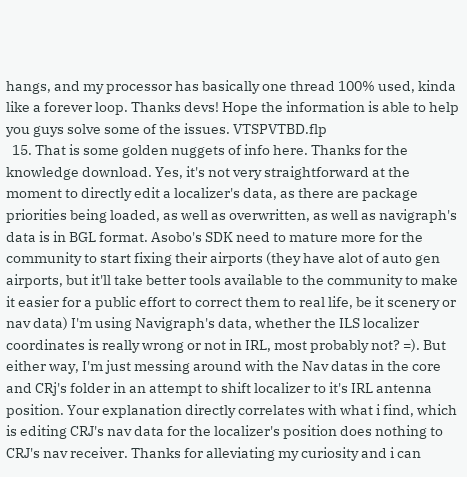hangs, and my processor has basically one thread 100% used, kinda like a forever loop. Thanks devs! Hope the information is able to help you guys solve some of the issues. VTSPVTBD.flp
  15. That is some golden nuggets of info here. Thanks for the knowledge download. Yes, it's not very straightforward at the moment to directly edit a localizer's data, as there are package priorities being loaded, as well as overwritten, as well as navigraph's data is in BGL format. Asobo's SDK need to mature more for the community to start fixing their airports (they have alot of auto gen airports, but it'll take better tools available to the community to make it easier for a public effort to correct them to real life, be it scenery or nav data) I'm using Navigraph's data, whether the ILS localizer coordinates is really wrong or not in IRL, most probably not? =). But either way, I'm just messing around with the Nav datas in the core and CRj's folder in an attempt to shift localizer to it's IRL antenna position. Your explanation directly correlates with what i find, which is editing CRJ's nav data for the localizer's position does nothing to CRJ's nav receiver. Thanks for alleviating my curiosity and i can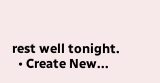rest well tonight.
  • Create New...